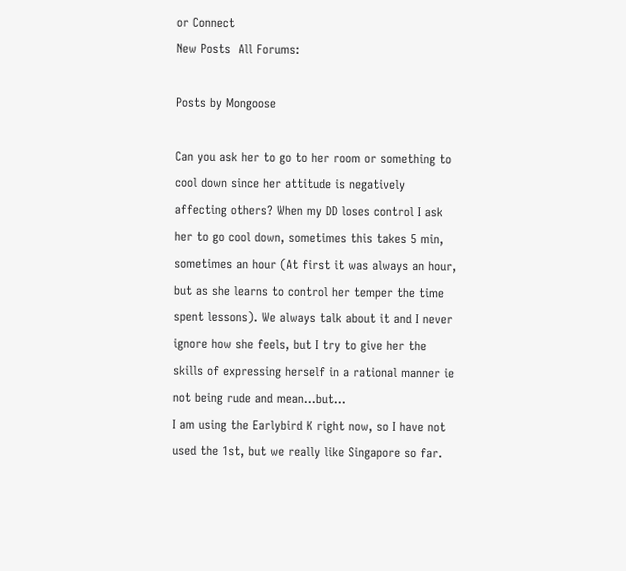or Connect
New Posts  All Forums:

Posts by Mongoose

Can you ask her to go to her room or something to cool down since her attitude is negatively affecting others? When my DD loses control I ask her to go cool down, sometimes this takes 5 min, sometimes an hour (At first it was always an hour, but as she learns to control her temper the time spent lessons). We always talk about it and I never ignore how she feels, but I try to give her the skills of expressing herself in a rational manner ie not being rude and mean...but...
I am using the Earlybird K right now, so I have not used the 1st, but we really like Singapore so far.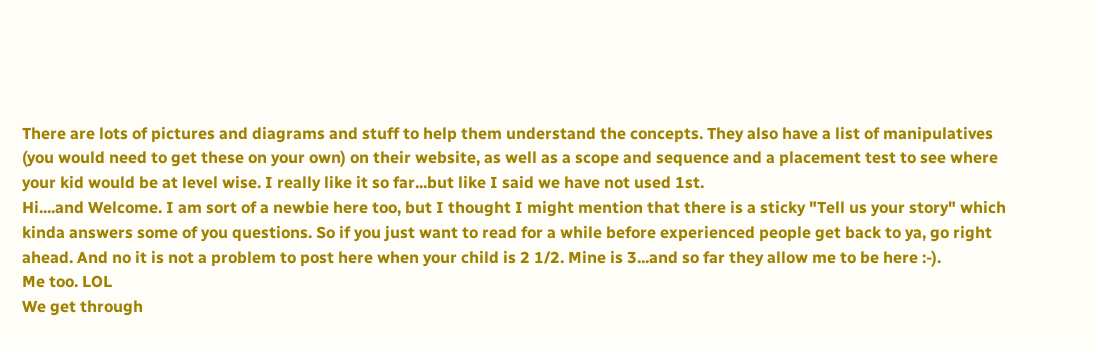There are lots of pictures and diagrams and stuff to help them understand the concepts. They also have a list of manipulatives (you would need to get these on your own) on their website, as well as a scope and sequence and a placement test to see where your kid would be at level wise. I really like it so far...but like I said we have not used 1st.
Hi....and Welcome. I am sort of a newbie here too, but I thought I might mention that there is a sticky "Tell us your story" which kinda answers some of you questions. So if you just want to read for a while before experienced people get back to ya, go right ahead. And no it is not a problem to post here when your child is 2 1/2. Mine is 3...and so far they allow me to be here :-).
Me too. LOL
We get through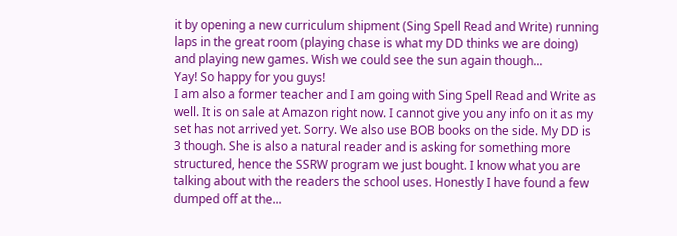it by opening a new curriculum shipment (Sing Spell Read and Write) running laps in the great room (playing chase is what my DD thinks we are doing) and playing new games. Wish we could see the sun again though...
Yay! So happy for you guys!
I am also a former teacher and I am going with Sing Spell Read and Write as well. It is on sale at Amazon right now. I cannot give you any info on it as my set has not arrived yet. Sorry. We also use BOB books on the side. My DD is 3 though. She is also a natural reader and is asking for something more structured, hence the SSRW program we just bought. I know what you are talking about with the readers the school uses. Honestly I have found a few dumped off at the...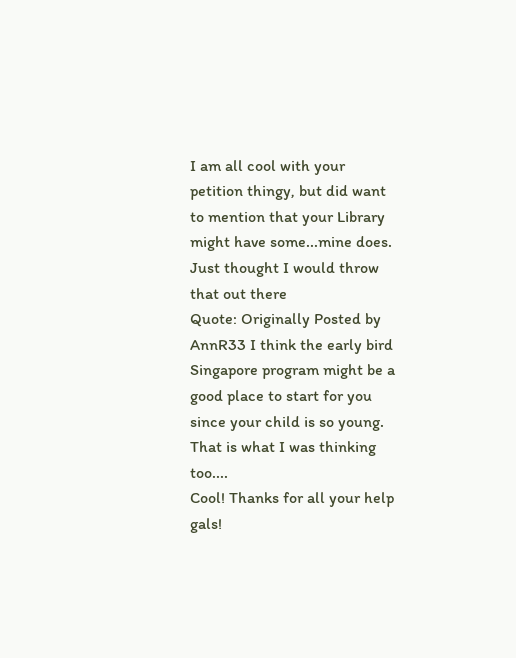I am all cool with your petition thingy, but did want to mention that your Library might have some...mine does. Just thought I would throw that out there
Quote: Originally Posted by AnnR33 I think the early bird Singapore program might be a good place to start for you since your child is so young. That is what I was thinking too....
Cool! Thanks for all your help gals!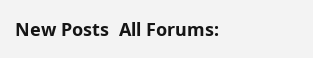New Posts  All Forums: